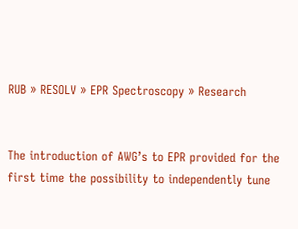RUB » RESOLV » EPR Spectroscopy » Research


The introduction of AWG’s to EPR provided for the first time the possibility to independently tune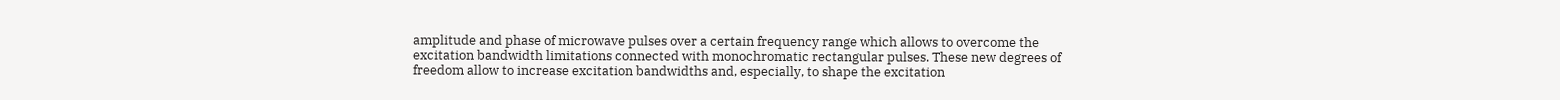amplitude and phase of microwave pulses over a certain frequency range which allows to overcome the excitation bandwidth limitations connected with monochromatic rectangular pulses. These new degrees of freedom allow to increase excitation bandwidths and, especially, to shape the excitation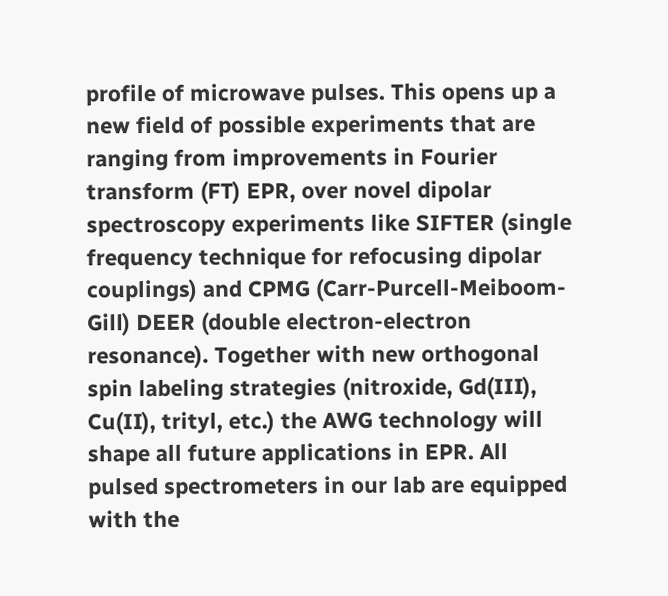profile of microwave pulses. This opens up a new field of possible experiments that are ranging from improvements in Fourier transform (FT) EPR, over novel dipolar spectroscopy experiments like SIFTER (single frequency technique for refocusing dipolar couplings) and CPMG (Carr-Purcell-Meiboom-Gill) DEER (double electron-electron resonance). Together with new orthogonal spin labeling strategies (nitroxide, Gd(III), Cu(II), trityl, etc.) the AWG technology will shape all future applications in EPR. All pulsed spectrometers in our lab are equipped with the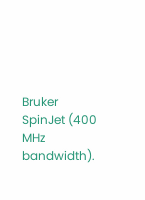Bruker SpinJet (400 MHz bandwidth).